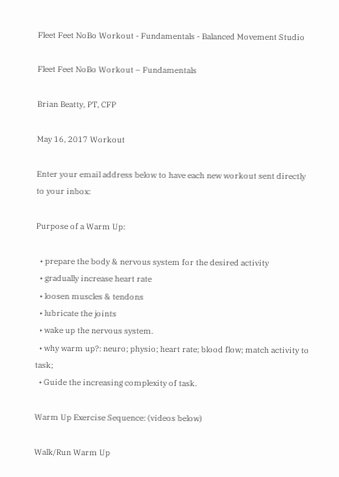Fleet Feet NoBo Workout - Fundamentals - Balanced Movement Studio

Fleet Feet NoBo Workout – Fundamentals

Brian Beatty, PT, CFP

May 16, 2017 Workout

Enter your email address below to have each new workout sent directly to your inbox:

Purpose of a Warm Up:

  • prepare the body & nervous system for the desired activity
  • gradually increase heart rate
  • loosen muscles & tendons
  • lubricate the joints
  • wake up the nervous system.
  • why warm up?: neuro; physio; heart rate; blood flow; match activity to task;
  • Guide the increasing complexity of task.

Warm Up Exercise Sequence: (videos below)

Walk/Run Warm Up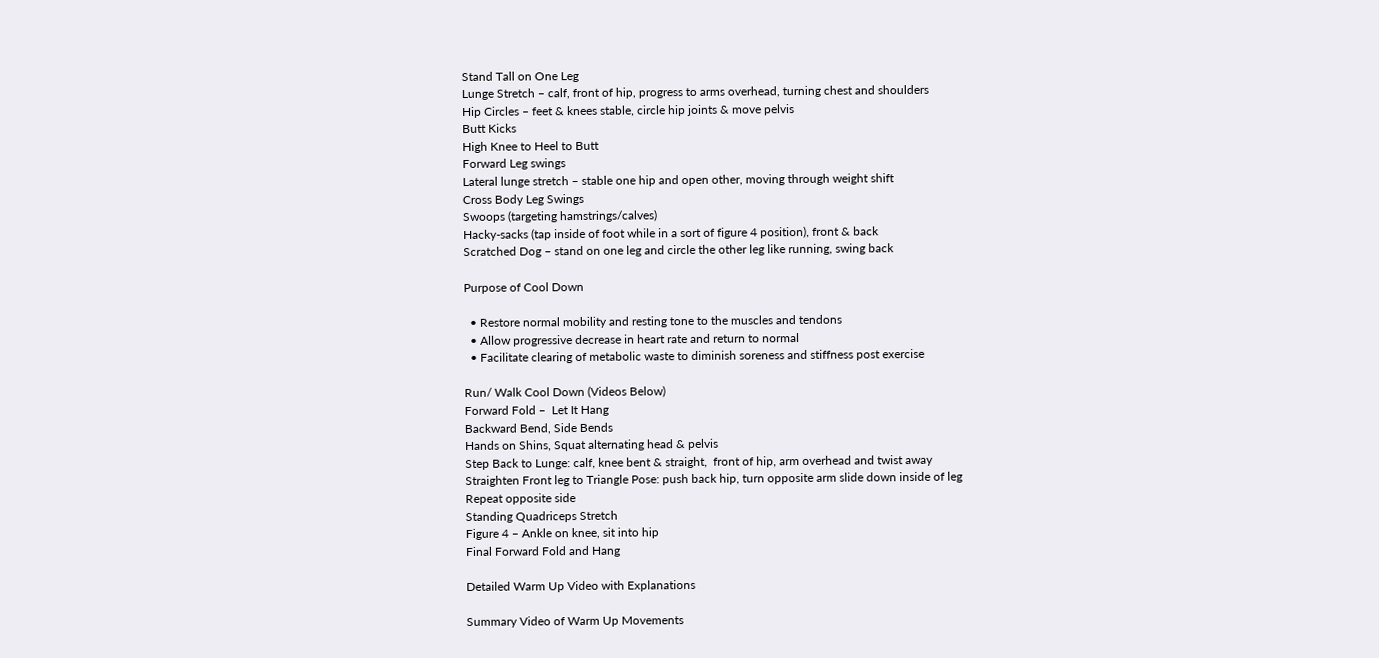Stand Tall on One Leg
Lunge Stretch – calf, front of hip, progress to arms overhead, turning chest and shoulders
Hip Circles – feet & knees stable, circle hip joints & move pelvis
Butt Kicks
High Knee to Heel to Butt
Forward Leg swings
Lateral lunge stretch – stable one hip and open other, moving through weight shift
Cross Body Leg Swings
Swoops (targeting hamstrings/calves)
Hacky-sacks (tap inside of foot while in a sort of figure 4 position), front & back
Scratched Dog – stand on one leg and circle the other leg like running, swing back

Purpose of Cool Down

  • Restore normal mobility and resting tone to the muscles and tendons
  • Allow progressive decrease in heart rate and return to normal
  • Facilitate clearing of metabolic waste to diminish soreness and stiffness post exercise

Run/ Walk Cool Down (Videos Below)
Forward Fold –  Let It Hang
Backward Bend, Side Bends
Hands on Shins, Squat alternating head & pelvis
Step Back to Lunge: calf, knee bent & straight,  front of hip, arm overhead and twist away
Straighten Front leg to Triangle Pose: push back hip, turn opposite arm slide down inside of leg
Repeat opposite side
Standing Quadriceps Stretch
Figure 4 – Ankle on knee, sit into hip
Final Forward Fold and Hang

Detailed Warm Up Video with Explanations

Summary Video of Warm Up Movements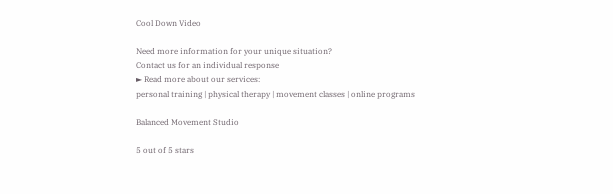Cool Down Video

Need more information for your unique situation?
Contact us for an individual response
► Read more about our services:
personal training | physical therapy | movement classes | online programs

Balanced Movement Studio

5 out of 5 stars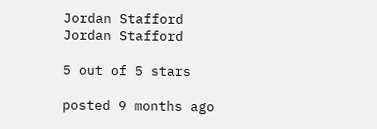Jordan Stafford
Jordan Stafford

5 out of 5 stars

posted 9 months ago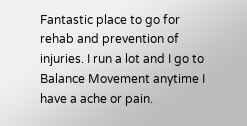Fantastic place to go for rehab and prevention of injuries. I run a lot and I go to Balance Movement anytime I have a ache or pain.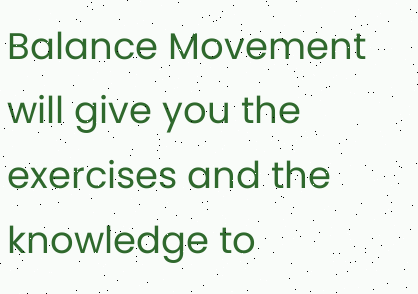Balance Movement will give you the exercises and the knowledge to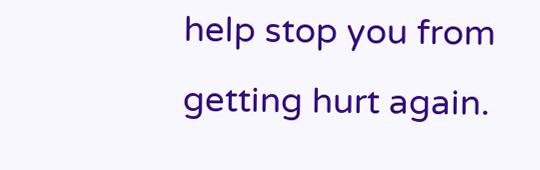help stop you from getting hurt again.